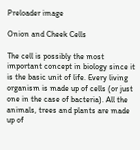Preloader image

Onion and Cheek Cells

The cell is possibly the most important concept in biology since it is the basic unit of life. Every living organism is made up of cells (or just one in the case of bacteria). All the animals, trees and plants are made up of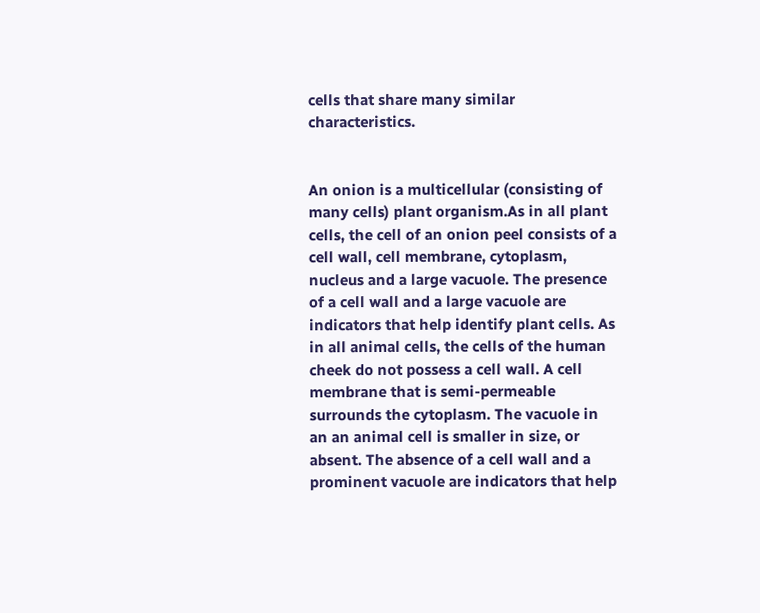cells that share many similar characteristics.


An onion is a multicellular (consisting of many cells) plant organism.As in all plant cells, the cell of an onion peel consists of a cell wall, cell membrane, cytoplasm, nucleus and a large vacuole. The presence of a cell wall and a large vacuole are indicators that help identify plant cells. As in all animal cells, the cells of the human cheek do not possess a cell wall. A cell membrane that is semi-permeable surrounds the cytoplasm. The vacuole in an an animal cell is smaller in size, or absent. The absence of a cell wall and a prominent vacuole are indicators that help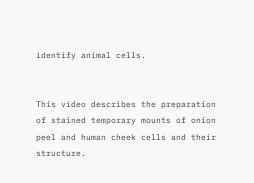identify animal cells.


This video describes the preparation of stained temporary mounts of onion peel and human cheek cells and their structure.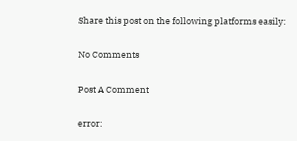Share this post on the following platforms easily:

No Comments

Post A Comment

error: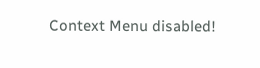Context Menu disabled!